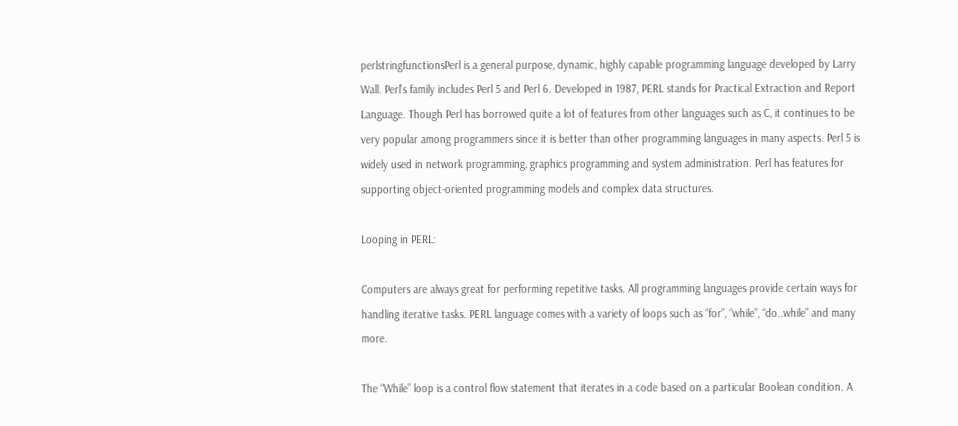perlstringfunctionsPerl is a general purpose, dynamic, highly capable programming language developed by Larry Wall. Perl’s family includes Perl 5 and Perl 6. Developed in 1987, PERL stands for Practical Extraction and Report Language. Though Perl has borrowed quite a lot of features from other languages such as C, it continues to be very popular among programmers since it is better than other programming languages in many aspects. Perl 5 is widely used in network programming, graphics programming and system administration. Perl has features for supporting object-oriented programming models and complex data structures.

Looping in PERL:

Computers are always great for performing repetitive tasks. All programming languages provide certain ways for handling iterative tasks. PERL language comes with a variety of loops such as “for”, “while”, “do..while” and many more.

The “While” loop is a control flow statement that iterates in a code based on a particular Boolean condition. A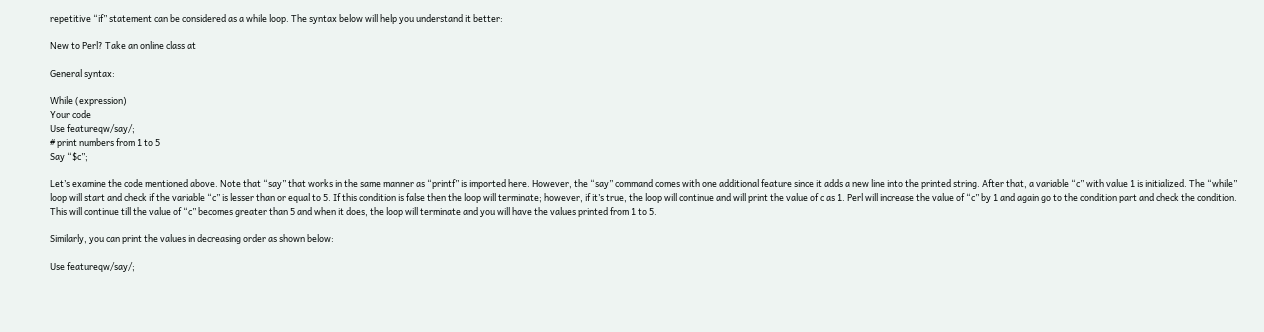repetitive “if” statement can be considered as a while loop. The syntax below will help you understand it better:

New to Perl? Take an online class at

General syntax:

While (expression)
Your code
Use featureqw/say/;
# print numbers from 1 to 5
Say “$c”;

Let’s examine the code mentioned above. Note that “say” that works in the same manner as “printf” is imported here. However, the “say” command comes with one additional feature since it adds a new line into the printed string. After that, a variable “c” with value 1 is initialized. The “while” loop will start and check if the variable “c” is lesser than or equal to 5. If this condition is false then the loop will terminate; however, if it’s true, the loop will continue and will print the value of c as 1. Perl will increase the value of “c” by 1 and again go to the condition part and check the condition. This will continue till the value of “c” becomes greater than 5 and when it does, the loop will terminate and you will have the values printed from 1 to 5.

Similarly, you can print the values in decreasing order as shown below:

Use featureqw/say/;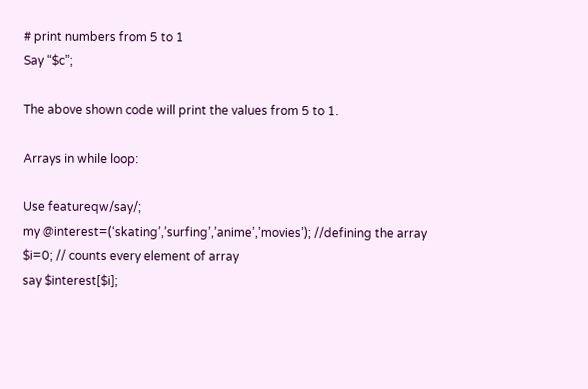# print numbers from 5 to 1
Say “$c”;

The above shown code will print the values from 5 to 1.

Arrays in while loop:

Use featureqw/say/;
my @interest=(‘skating’,’surfing’,’anime’,’movies’); //defining the array
$i=0; // counts every element of array
say $interest[$i];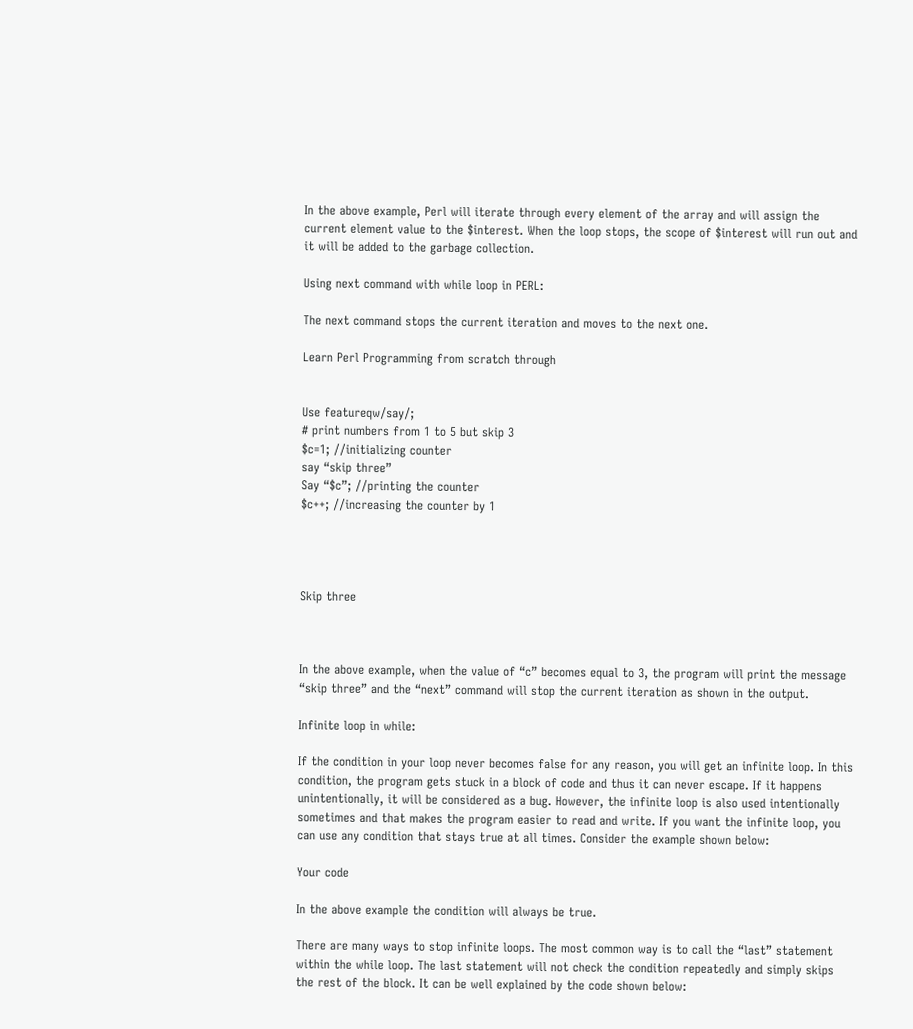In the above example, Perl will iterate through every element of the array and will assign the current element value to the $interest. When the loop stops, the scope of $interest will run out and it will be added to the garbage collection.

Using next command with while loop in PERL:

The next command stops the current iteration and moves to the next one.

Learn Perl Programming from scratch through


Use featureqw/say/;
# print numbers from 1 to 5 but skip 3
$c=1; //initializing counter
say “skip three”
Say “$c”; //printing the counter
$c++; //increasing the counter by 1




Skip three



In the above example, when the value of “c” becomes equal to 3, the program will print the message “skip three” and the “next” command will stop the current iteration as shown in the output.

Infinite loop in while:

If the condition in your loop never becomes false for any reason, you will get an infinite loop. In this condition, the program gets stuck in a block of code and thus it can never escape. If it happens unintentionally, it will be considered as a bug. However, the infinite loop is also used intentionally sometimes and that makes the program easier to read and write. If you want the infinite loop, you can use any condition that stays true at all times. Consider the example shown below:

Your code

In the above example the condition will always be true.

There are many ways to stop infinite loops. The most common way is to call the “last” statement within the while loop. The last statement will not check the condition repeatedly and simply skips the rest of the block. It can be well explained by the code shown below: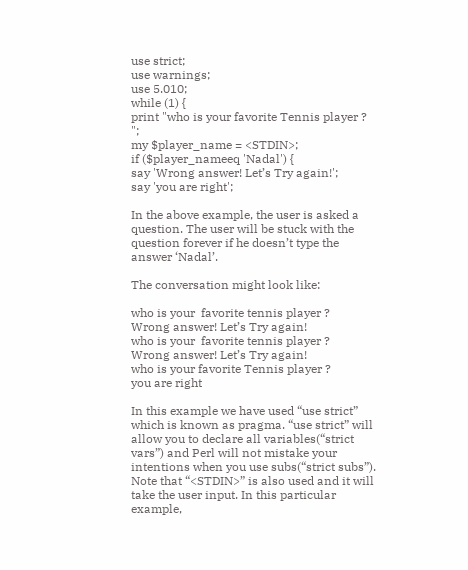use strict;
use warnings;
use 5.010;
while (1) {
print "who is your favorite Tennis player ? ";
my $player_name = <STDIN>;
if ($player_nameeq 'Nadal') {
say 'Wrong answer! Let’s Try again!';
say 'you are right';

In the above example, the user is asked a question. The user will be stuck with the question forever if he doesn’t type the answer ‘Nadal’.

The conversation might look like:

who is your  favorite tennis player ?
Wrong answer! Let’s Try again!
who is your  favorite tennis player ?
Wrong answer! Let’s Try again!
who is your favorite Tennis player ?
you are right

In this example we have used “use strict” which is known as pragma. “use strict” will allow you to declare all variables(“strict vars”) and Perl will not mistake your intentions when you use subs(“strict subs”). Note that “<STDIN>” is also used and it will take the user input. In this particular example,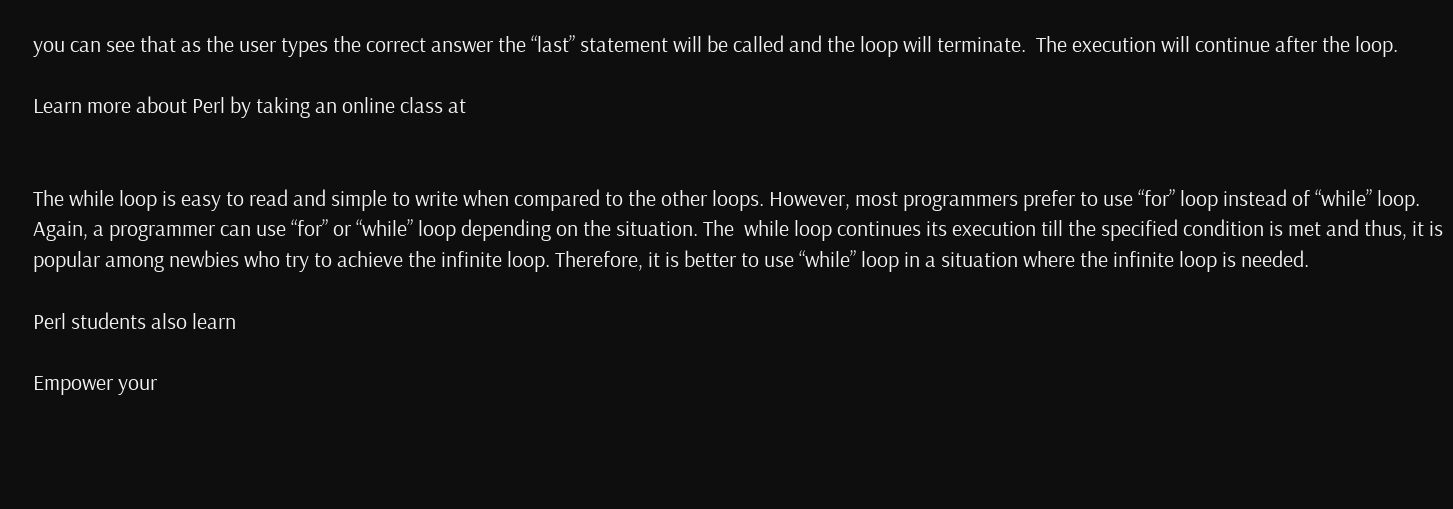you can see that as the user types the correct answer the “last” statement will be called and the loop will terminate.  The execution will continue after the loop.

Learn more about Perl by taking an online class at


The while loop is easy to read and simple to write when compared to the other loops. However, most programmers prefer to use “for” loop instead of “while” loop. Again, a programmer can use “for” or “while” loop depending on the situation. The  while loop continues its execution till the specified condition is met and thus, it is popular among newbies who try to achieve the infinite loop. Therefore, it is better to use “while” loop in a situation where the infinite loop is needed.

Perl students also learn

Empower your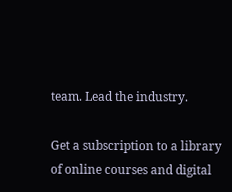team. Lead the industry.

Get a subscription to a library of online courses and digital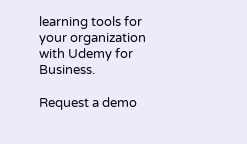learning tools for your organization with Udemy for Business.

Request a demo